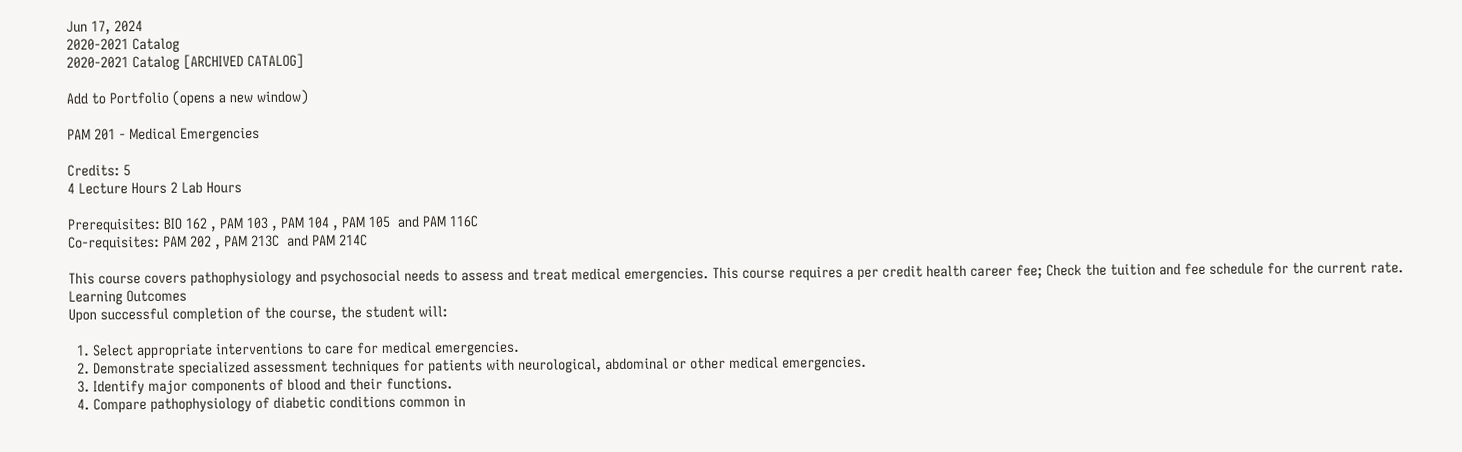Jun 17, 2024
2020-2021 Catalog
2020-2021 Catalog [ARCHIVED CATALOG]

Add to Portfolio (opens a new window)

PAM 201 - Medical Emergencies

Credits: 5
4 Lecture Hours 2 Lab Hours

Prerequisites: BIO 162 , PAM 103 , PAM 104 , PAM 105  and PAM 116C
Co-requisites: PAM 202 , PAM 213C  and PAM 214C

This course covers pathophysiology and psychosocial needs to assess and treat medical emergencies. This course requires a per credit health career fee; Check the tuition and fee schedule for the current rate.
Learning Outcomes
Upon successful completion of the course, the student will:

  1. Select appropriate interventions to care for medical emergencies.
  2. Demonstrate specialized assessment techniques for patients with neurological, abdominal or other medical emergencies.
  3. Identify major components of blood and their functions.
  4. Compare pathophysiology of diabetic conditions common in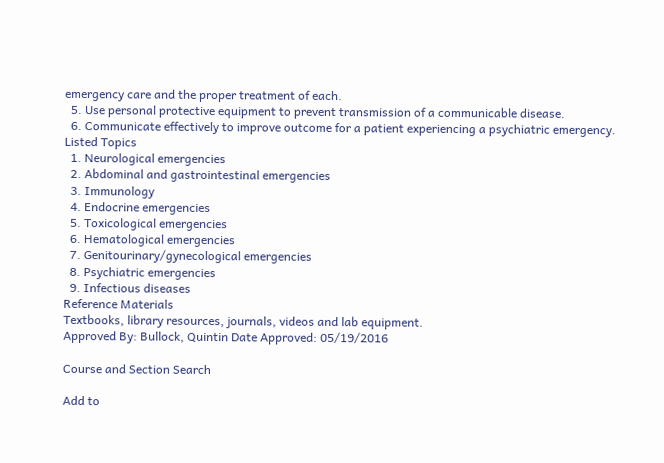emergency care and the proper treatment of each.
  5. Use personal protective equipment to prevent transmission of a communicable disease.
  6. Communicate effectively to improve outcome for a patient experiencing a psychiatric emergency.
Listed Topics
  1. Neurological emergencies
  2. Abdominal and gastrointestinal emergencies
  3. Immunology
  4. Endocrine emergencies
  5. Toxicological emergencies
  6. Hematological emergencies
  7. Genitourinary/gynecological emergencies
  8. Psychiatric emergencies
  9. Infectious diseases
Reference Materials
Textbooks, library resources, journals, videos and lab equipment.
Approved By: Bullock, Quintin Date Approved: 05/19/2016

Course and Section Search

Add to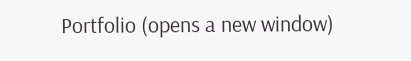Portfolio (opens a new window)